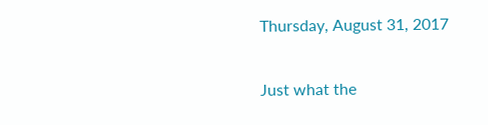Thursday, August 31, 2017

Just what the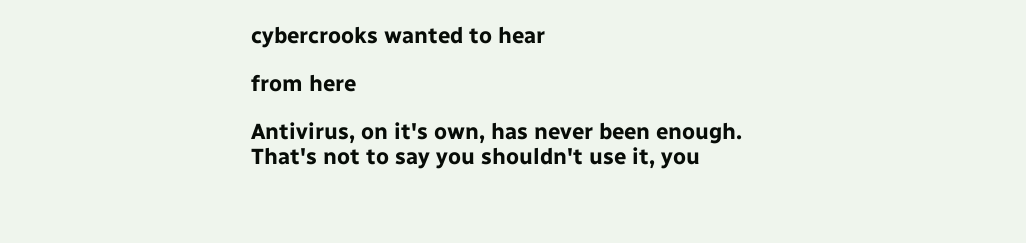cybercrooks wanted to hear

from here

Antivirus, on it's own, has never been enough. That's not to say you shouldn't use it, you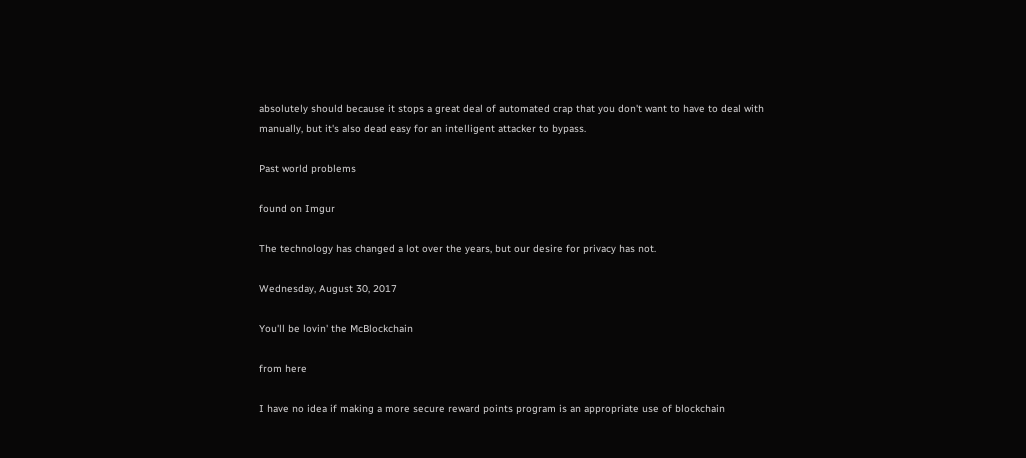absolutely should because it stops a great deal of automated crap that you don't want to have to deal with manually, but it's also dead easy for an intelligent attacker to bypass.

Past world problems

found on Imgur

The technology has changed a lot over the years, but our desire for privacy has not.

Wednesday, August 30, 2017

You'll be lovin' the McBlockchain

from here

I have no idea if making a more secure reward points program is an appropriate use of blockchain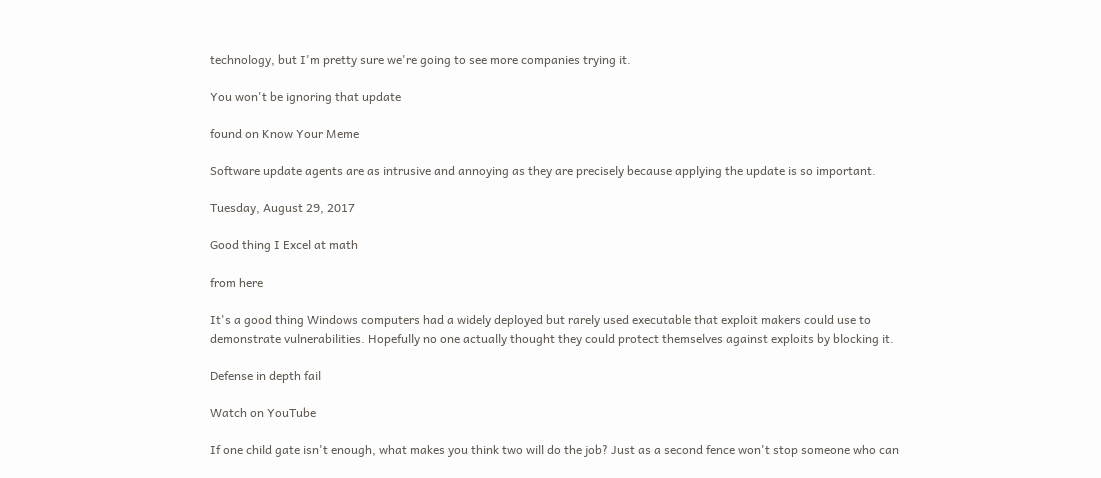technology, but I'm pretty sure we're going to see more companies trying it.

You won't be ignoring that update

found on Know Your Meme

Software update agents are as intrusive and annoying as they are precisely because applying the update is so important.

Tuesday, August 29, 2017

Good thing I Excel at math

from here

It's a good thing Windows computers had a widely deployed but rarely used executable that exploit makers could use to demonstrate vulnerabilities. Hopefully no one actually thought they could protect themselves against exploits by blocking it.

Defense in depth fail

Watch on YouTube

If one child gate isn't enough, what makes you think two will do the job? Just as a second fence won't stop someone who can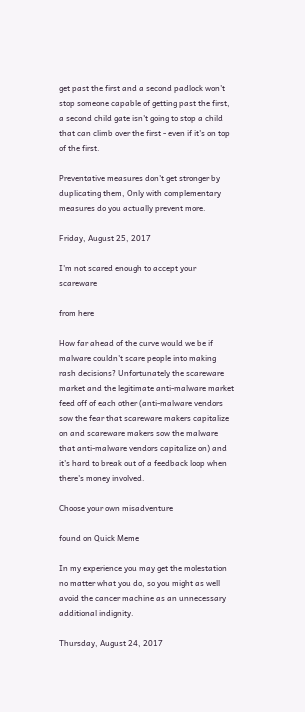get past the first and a second padlock won't stop someone capable of getting past the first, a second child gate isn't going to stop a child that can climb over the first - even if it's on top of the first.

Preventative measures don't get stronger by duplicating them, Only with complementary measures do you actually prevent more.

Friday, August 25, 2017

I'm not scared enough to accept your scareware

from here

How far ahead of the curve would we be if malware couldn't scare people into making rash decisions? Unfortunately the scareware market and the legitimate anti-malware market feed off of each other (anti-malware vendors sow the fear that scareware makers capitalize on and scareware makers sow the malware that anti-malware vendors capitalize on) and it's hard to break out of a feedback loop when there's money involved.

Choose your own misadventure

found on Quick Meme

In my experience you may get the molestation no matter what you do, so you might as well avoid the cancer machine as an unnecessary additional indignity.

Thursday, August 24, 2017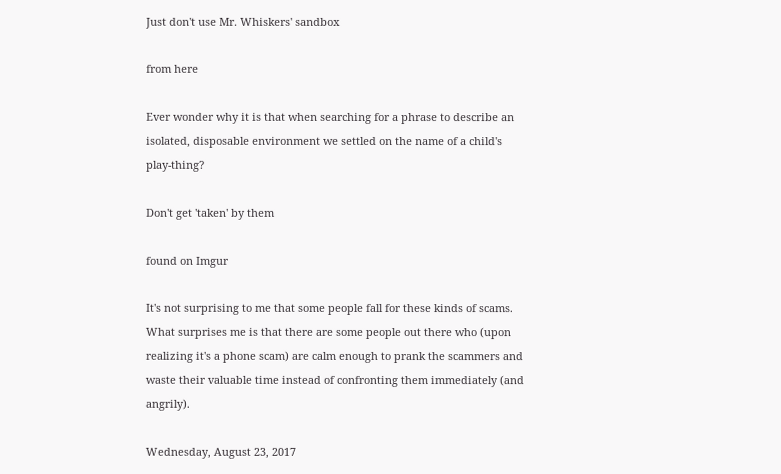Just don't use Mr. Whiskers' sandbox

from here

Ever wonder why it is that when searching for a phrase to describe an isolated, disposable environment we settled on the name of a child's play-thing?

Don't get 'taken' by them

found on Imgur

It's not surprising to me that some people fall for these kinds of scams. What surprises me is that there are some people out there who (upon realizing it's a phone scam) are calm enough to prank the scammers and waste their valuable time instead of confronting them immediately (and angrily).

Wednesday, August 23, 2017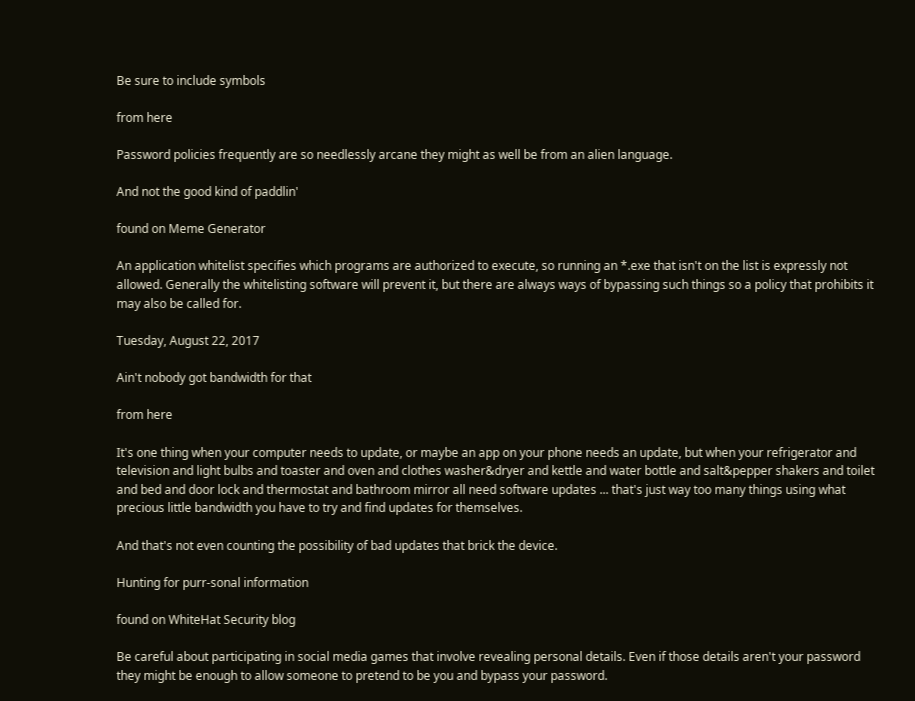Be sure to include symbols

from here

Password policies frequently are so needlessly arcane they might as well be from an alien language.

And not the good kind of paddlin'

found on Meme Generator

An application whitelist specifies which programs are authorized to execute, so running an *.exe that isn't on the list is expressly not allowed. Generally the whitelisting software will prevent it, but there are always ways of bypassing such things so a policy that prohibits it may also be called for.

Tuesday, August 22, 2017

Ain't nobody got bandwidth for that

from here

It's one thing when your computer needs to update, or maybe an app on your phone needs an update, but when your refrigerator and television and light bulbs and toaster and oven and clothes washer&dryer and kettle and water bottle and salt&pepper shakers and toilet and bed and door lock and thermostat and bathroom mirror all need software updates ... that's just way too many things using what precious little bandwidth you have to try and find updates for themselves.

And that's not even counting the possibility of bad updates that brick the device.

Hunting for purr-sonal information

found on WhiteHat Security blog

Be careful about participating in social media games that involve revealing personal details. Even if those details aren't your password they might be enough to allow someone to pretend to be you and bypass your password.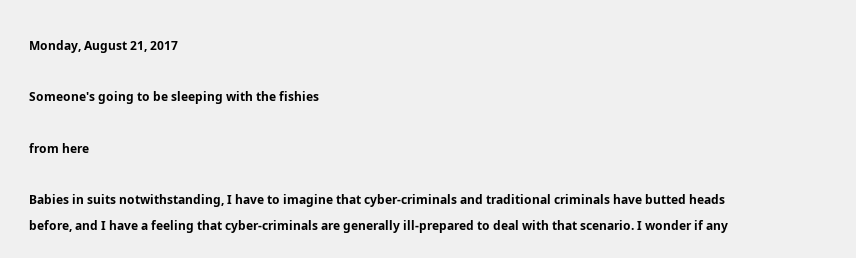Monday, August 21, 2017

Someone's going to be sleeping with the fishies

from here

Babies in suits notwithstanding, I have to imagine that cyber-criminals and traditional criminals have butted heads before, and I have a feeling that cyber-criminals are generally ill-prepared to deal with that scenario. I wonder if any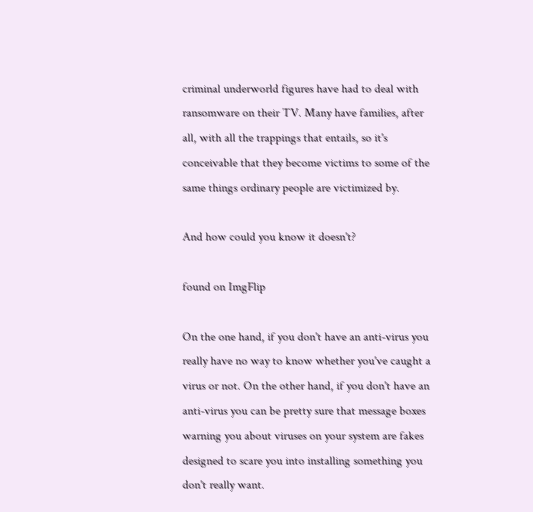criminal underworld figures have had to deal with ransomware on their TV. Many have families, after all, with all the trappings that entails, so it's conceivable that they become victims to some of the same things ordinary people are victimized by.

And how could you know it doesn't?

found on ImgFlip

On the one hand, if you don't have an anti-virus you really have no way to know whether you've caught a virus or not. On the other hand, if you don't have an anti-virus you can be pretty sure that message boxes warning you about viruses on your system are fakes designed to scare you into installing something you don't really want.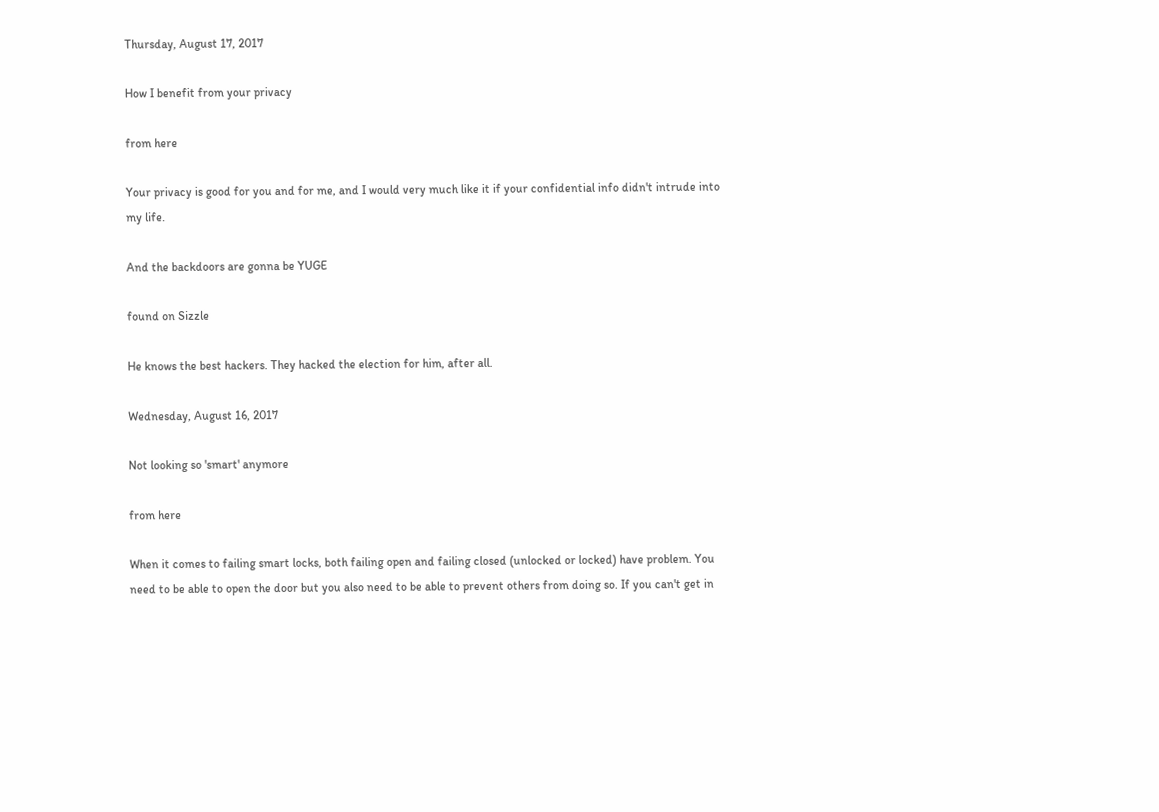Thursday, August 17, 2017

How I benefit from your privacy

from here

Your privacy is good for you and for me, and I would very much like it if your confidential info didn't intrude into my life.

And the backdoors are gonna be YUGE

found on Sizzle

He knows the best hackers. They hacked the election for him, after all.

Wednesday, August 16, 2017

Not looking so 'smart' anymore

from here

When it comes to failing smart locks, both failing open and failing closed (unlocked or locked) have problem. You need to be able to open the door but you also need to be able to prevent others from doing so. If you can't get in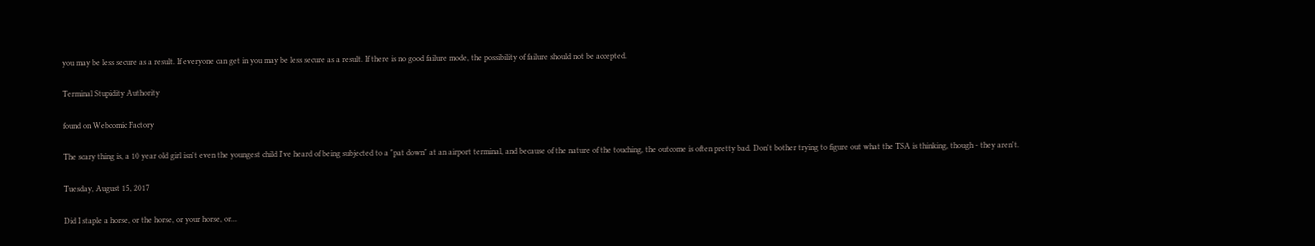you may be less secure as a result. If everyone can get in you may be less secure as a result. If there is no good failure mode, the possibility of failure should not be accepted.

Terminal Stupidity Authority

found on Webcomic Factory

The scary thing is, a 10 year old girl isn't even the youngest child I've heard of being subjected to a "pat down" at an airport terminal, and because of the nature of the touching, the outcome is often pretty bad. Don't bother trying to figure out what the TSA is thinking, though - they aren't.

Tuesday, August 15, 2017

Did I staple a horse, or the horse, or your horse, or...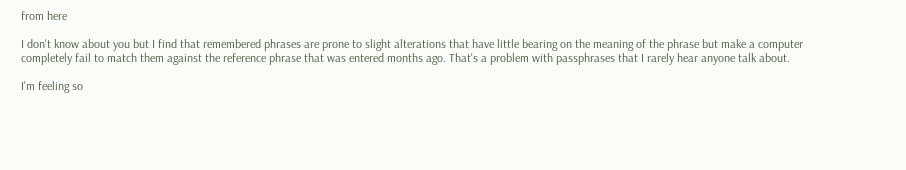from here

I don't know about you but I find that remembered phrases are prone to slight alterations that have little bearing on the meaning of the phrase but make a computer completely fail to match them against the reference phrase that was entered months ago. That's a problem with passphrases that I rarely hear anyone talk about.

I'm feeling so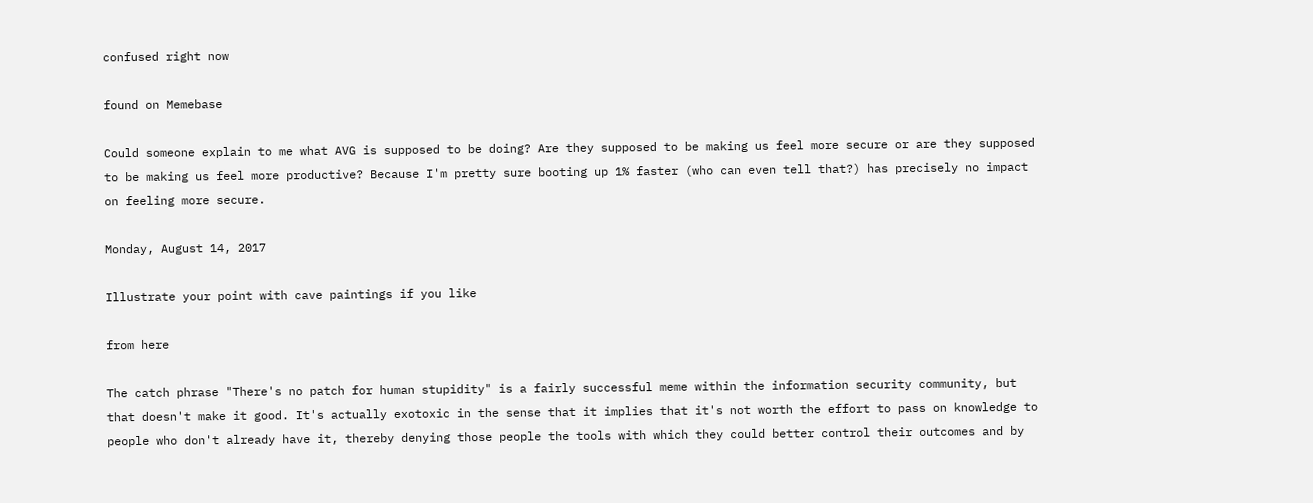confused right now

found on Memebase

Could someone explain to me what AVG is supposed to be doing? Are they supposed to be making us feel more secure or are they supposed to be making us feel more productive? Because I'm pretty sure booting up 1% faster (who can even tell that?) has precisely no impact on feeling more secure.

Monday, August 14, 2017

Illustrate your point with cave paintings if you like

from here

The catch phrase "There's no patch for human stupidity" is a fairly successful meme within the information security community, but that doesn't make it good. It's actually exotoxic in the sense that it implies that it's not worth the effort to pass on knowledge to people who don't already have it, thereby denying those people the tools with which they could better control their outcomes and by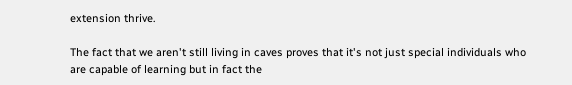extension thrive.

The fact that we aren't still living in caves proves that it's not just special individuals who are capable of learning but in fact the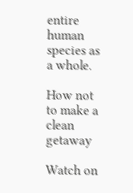entire human species as a whole.

How not to make a clean getaway

Watch on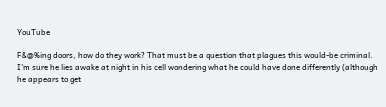YouTube

F&@%ing doors, how do they work? That must be a question that plagues this would-be criminal. I'm sure he lies awake at night in his cell wondering what he could have done differently (although he appears to get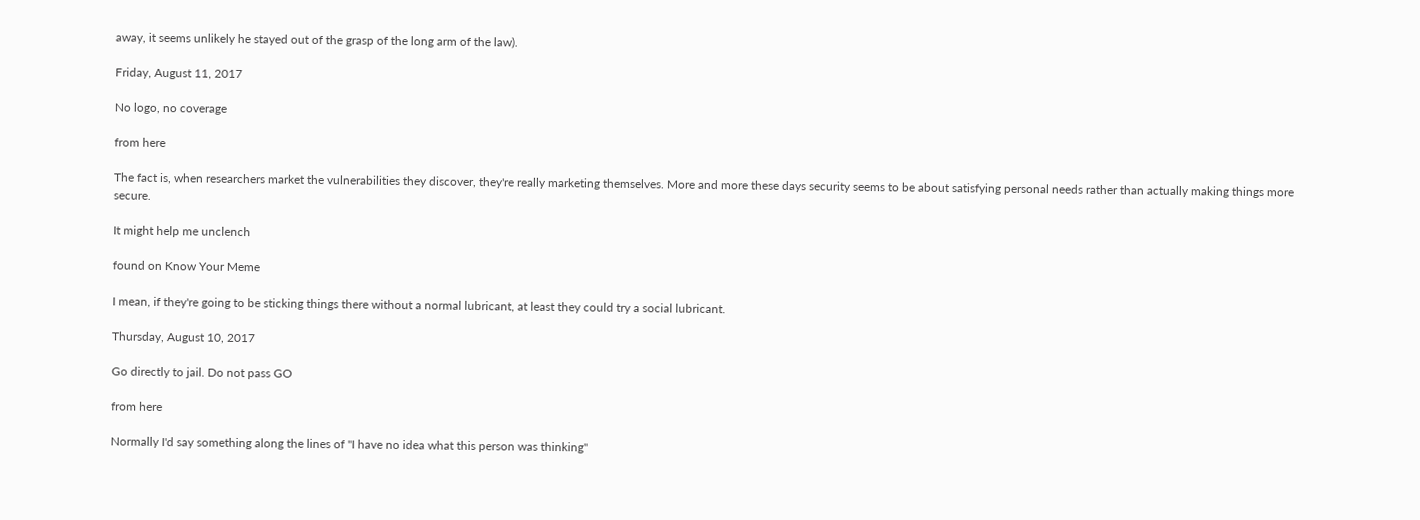away, it seems unlikely he stayed out of the grasp of the long arm of the law).

Friday, August 11, 2017

No logo, no coverage

from here

The fact is, when researchers market the vulnerabilities they discover, they're really marketing themselves. More and more these days security seems to be about satisfying personal needs rather than actually making things more secure.

It might help me unclench

found on Know Your Meme

I mean, if they're going to be sticking things there without a normal lubricant, at least they could try a social lubricant.

Thursday, August 10, 2017

Go directly to jail. Do not pass GO

from here

Normally I'd say something along the lines of "I have no idea what this person was thinking"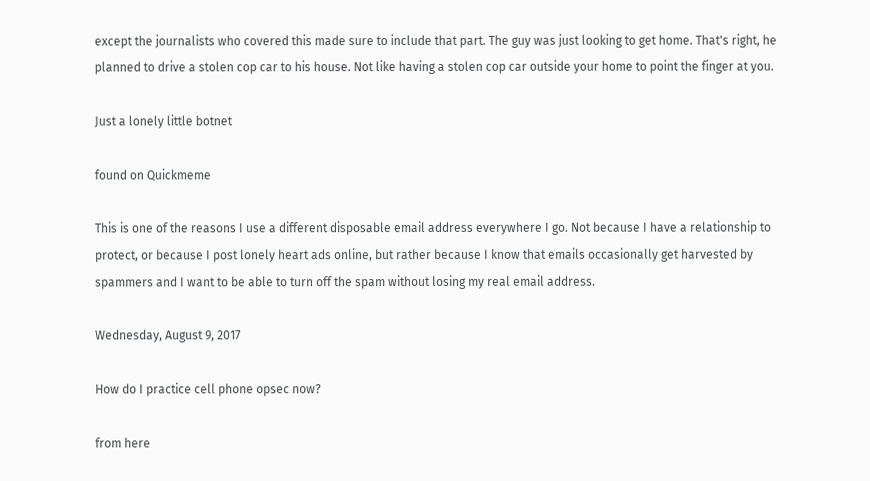except the journalists who covered this made sure to include that part. The guy was just looking to get home. That's right, he planned to drive a stolen cop car to his house. Not like having a stolen cop car outside your home to point the finger at you.

Just a lonely little botnet

found on Quickmeme

This is one of the reasons I use a different disposable email address everywhere I go. Not because I have a relationship to protect, or because I post lonely heart ads online, but rather because I know that emails occasionally get harvested by spammers and I want to be able to turn off the spam without losing my real email address.

Wednesday, August 9, 2017

How do I practice cell phone opsec now?

from here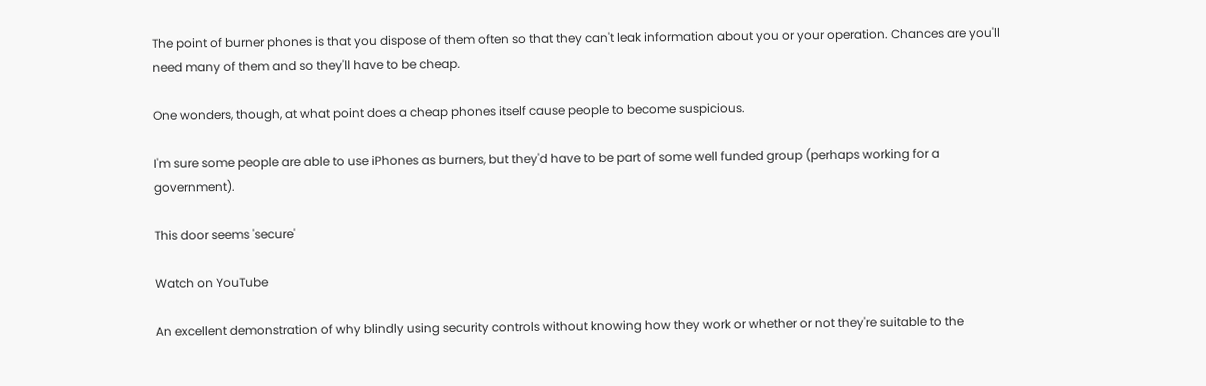The point of burner phones is that you dispose of them often so that they can't leak information about you or your operation. Chances are you'll need many of them and so they'll have to be cheap.

One wonders, though, at what point does a cheap phones itself cause people to become suspicious.

I'm sure some people are able to use iPhones as burners, but they'd have to be part of some well funded group (perhaps working for a government).

This door seems 'secure'

Watch on YouTube

An excellent demonstration of why blindly using security controls without knowing how they work or whether or not they're suitable to the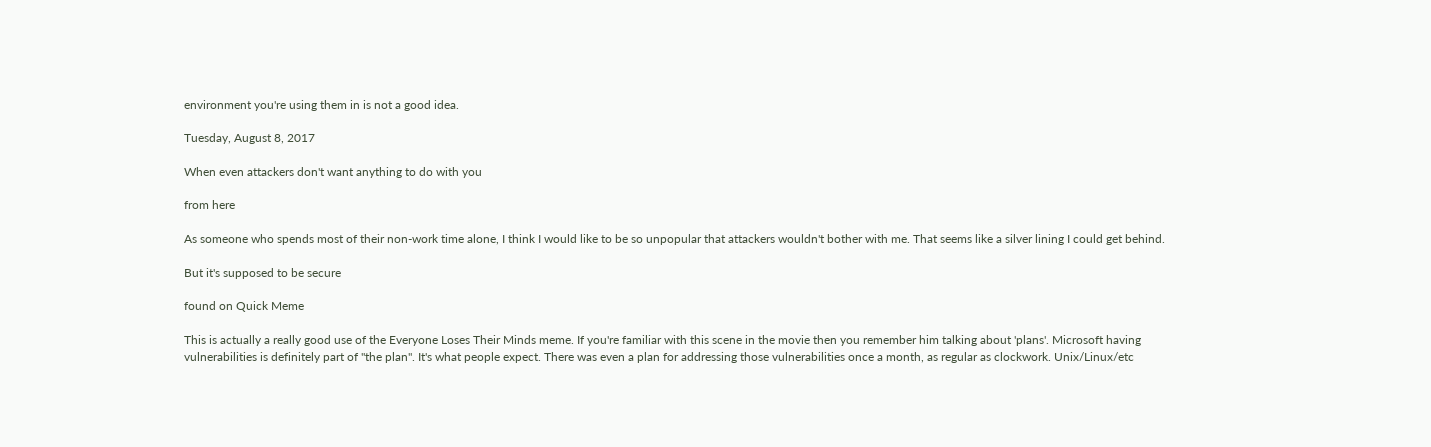environment you're using them in is not a good idea.

Tuesday, August 8, 2017

When even attackers don't want anything to do with you

from here

As someone who spends most of their non-work time alone, I think I would like to be so unpopular that attackers wouldn't bother with me. That seems like a silver lining I could get behind.

But it's supposed to be secure

found on Quick Meme

This is actually a really good use of the Everyone Loses Their Minds meme. If you're familiar with this scene in the movie then you remember him talking about 'plans'. Microsoft having vulnerabilities is definitely part of "the plan". It's what people expect. There was even a plan for addressing those vulnerabilities once a month, as regular as clockwork. Unix/Linux/etc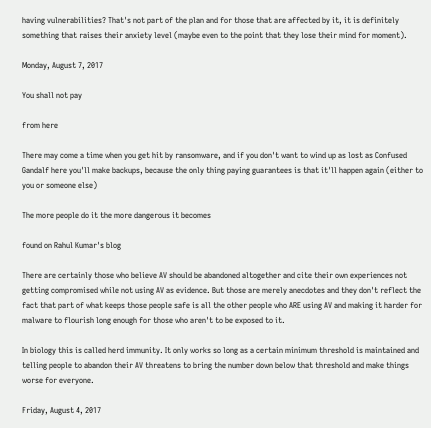having vulnerabilities? That's not part of the plan and for those that are affected by it, it is definitely something that raises their anxiety level (maybe even to the point that they lose their mind for moment).

Monday, August 7, 2017

You shall not pay

from here

There may come a time when you get hit by ransomware, and if you don't want to wind up as lost as Confused Gandalf here you'll make backups, because the only thing paying guarantees is that it'll happen again (either to you or someone else)

The more people do it the more dangerous it becomes

found on Rahul Kumar's blog

There are certainly those who believe AV should be abandoned altogether and cite their own experiences not getting compromised while not using AV as evidence. But those are merely anecdotes and they don't reflect the fact that part of what keeps those people safe is all the other people who ARE using AV and making it harder for malware to flourish long enough for those who aren't to be exposed to it.

In biology this is called herd immunity. It only works so long as a certain minimum threshold is maintained and telling people to abandon their AV threatens to bring the number down below that threshold and make things worse for everyone.

Friday, August 4, 2017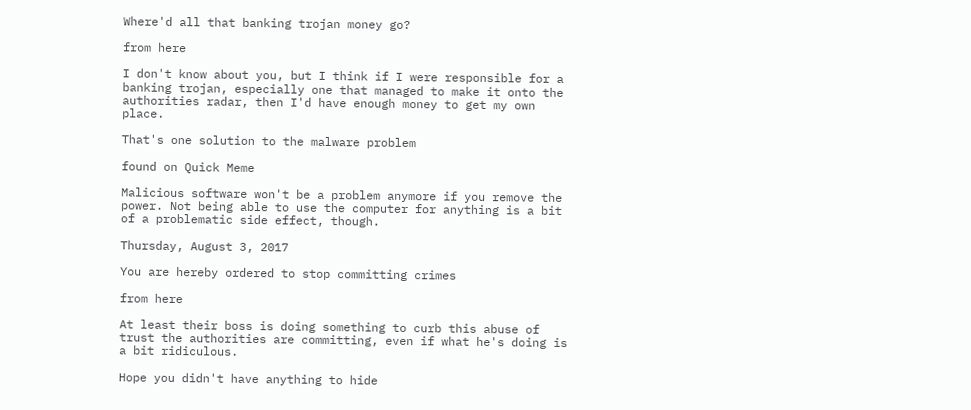Where'd all that banking trojan money go?

from here

I don't know about you, but I think if I were responsible for a banking trojan, especially one that managed to make it onto the authorities radar, then I'd have enough money to get my own place.

That's one solution to the malware problem

found on Quick Meme

Malicious software won't be a problem anymore if you remove the power. Not being able to use the computer for anything is a bit of a problematic side effect, though.

Thursday, August 3, 2017

You are hereby ordered to stop committing crimes

from here

At least their boss is doing something to curb this abuse of trust the authorities are committing, even if what he's doing is a bit ridiculous.

Hope you didn't have anything to hide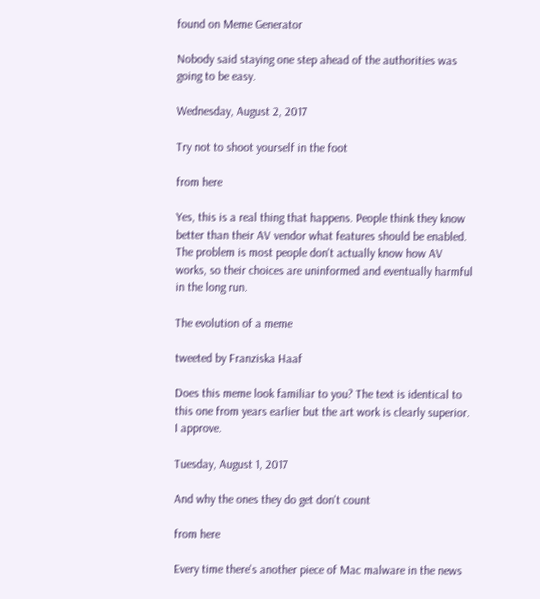found on Meme Generator

Nobody said staying one step ahead of the authorities was going to be easy.

Wednesday, August 2, 2017

Try not to shoot yourself in the foot

from here

Yes, this is a real thing that happens. People think they know better than their AV vendor what features should be enabled. The problem is most people don't actually know how AV works, so their choices are uninformed and eventually harmful in the long run.

The evolution of a meme

tweeted by Franziska Haaf

Does this meme look familiar to you? The text is identical to this one from years earlier but the art work is clearly superior. I approve.

Tuesday, August 1, 2017

And why the ones they do get don't count

from here

Every time there's another piece of Mac malware in the news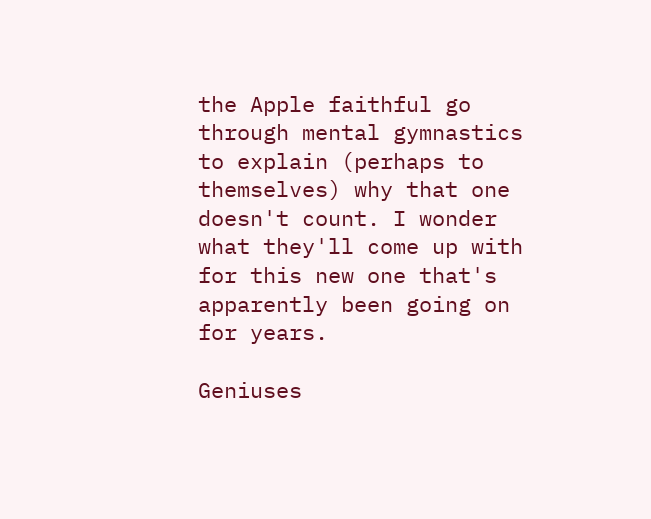the Apple faithful go through mental gymnastics to explain (perhaps to themselves) why that one doesn't count. I wonder what they'll come up with for this new one that's apparently been going on for years.

Geniuses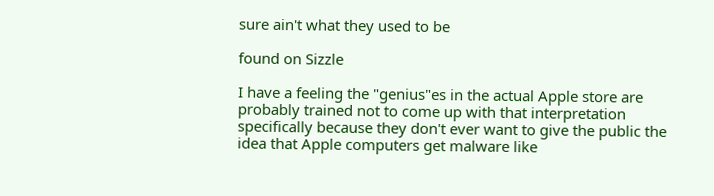sure ain't what they used to be

found on Sizzle

I have a feeling the "genius"es in the actual Apple store are probably trained not to come up with that interpretation specifically because they don't ever want to give the public the idea that Apple computers get malware like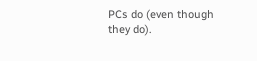PCs do (even though they do).